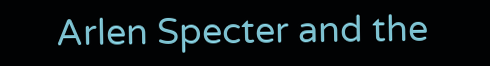Arlen Specter and the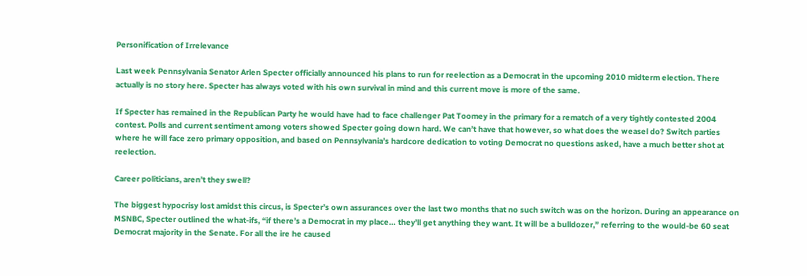Personification of Irrelevance

Last week Pennsylvania Senator Arlen Specter officially announced his plans to run for reelection as a Democrat in the upcoming 2010 midterm election. There actually is no story here. Specter has always voted with his own survival in mind and this current move is more of the same.

If Specter has remained in the Republican Party he would have had to face challenger Pat Toomey in the primary for a rematch of a very tightly contested 2004 contest. Polls and current sentiment among voters showed Specter going down hard. We can’t have that however, so what does the weasel do? Switch parties where he will face zero primary opposition, and based on Pennsylvania’s hardcore dedication to voting Democrat no questions asked, have a much better shot at reelection.

Career politicians, aren’t they swell?

The biggest hypocrisy lost amidst this circus, is Specter’s own assurances over the last two months that no such switch was on the horizon. During an appearance on MSNBC, Specter outlined the what-ifs, “if there’s a Democrat in my place… they’ll get anything they want. It will be a bulldozer,” referring to the would-be 60 seat Democrat majority in the Senate. For all the ire he caused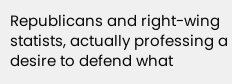Republicans and right-wing statists, actually professing a desire to defend what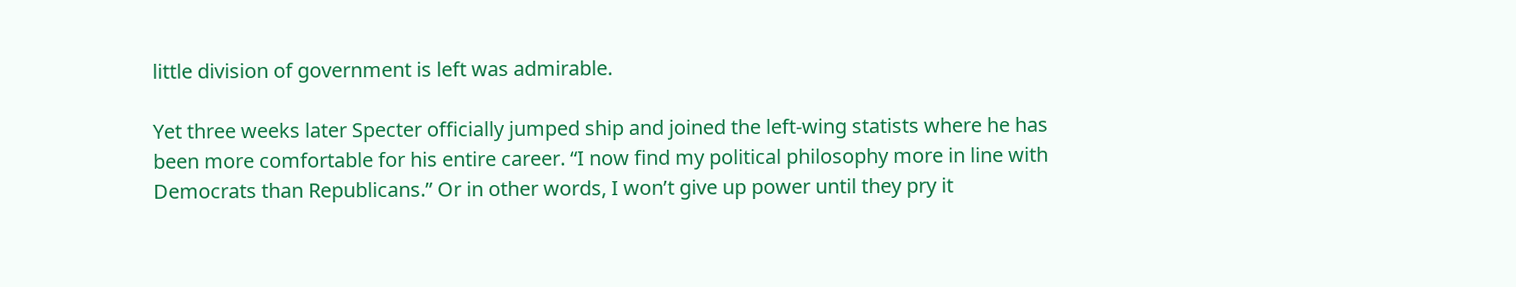little division of government is left was admirable.

Yet three weeks later Specter officially jumped ship and joined the left-wing statists where he has been more comfortable for his entire career. “I now find my political philosophy more in line with Democrats than Republicans.” Or in other words, I won’t give up power until they pry it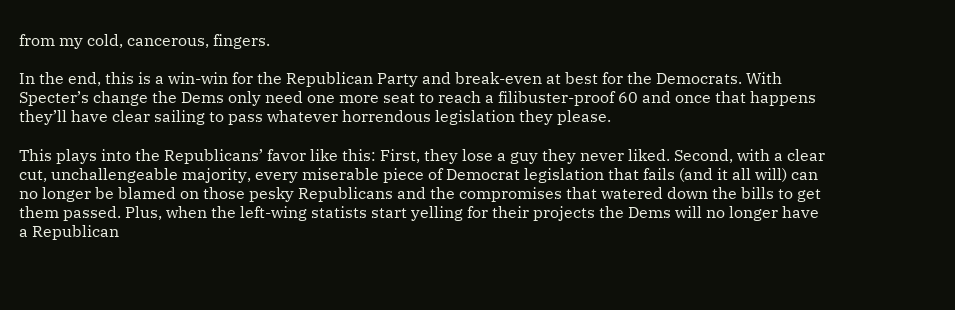from my cold, cancerous, fingers.

In the end, this is a win-win for the Republican Party and break-even at best for the Democrats. With Specter’s change the Dems only need one more seat to reach a filibuster-proof 60 and once that happens they’ll have clear sailing to pass whatever horrendous legislation they please.

This plays into the Republicans’ favor like this: First, they lose a guy they never liked. Second, with a clear cut, unchallengeable majority, every miserable piece of Democrat legislation that fails (and it all will) can no longer be blamed on those pesky Republicans and the compromises that watered down the bills to get them passed. Plus, when the left-wing statists start yelling for their projects the Dems will no longer have a Republican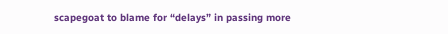scapegoat to blame for “delays” in passing more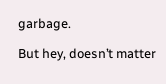garbage.

But hey, doesn’t matter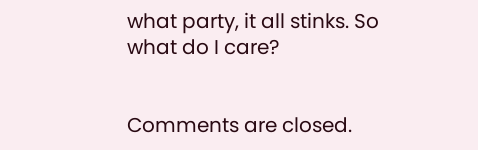what party, it all stinks. So what do I care?


Comments are closed.